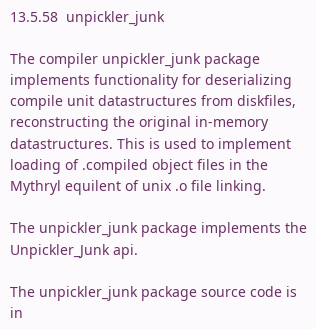13.5.58  unpickler_junk

The compiler unpickler_junk package implements functionality for deserializing compile unit datastructures from diskfiles, reconstructing the original in-memory datastructures. This is used to implement loading of .compiled object files in the Mythryl equilent of unix .o file linking.

The unpickler_junk package implements the Unpickler_Junk api.

The unpickler_junk package source code is in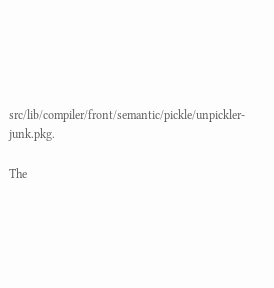src/lib/compiler/front/semantic/pickle/unpickler-junk.pkg.

The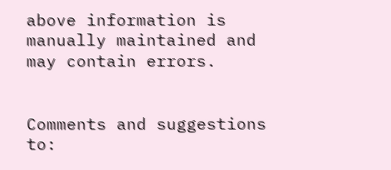above information is manually maintained and may contain errors.


Comments and suggestions to: